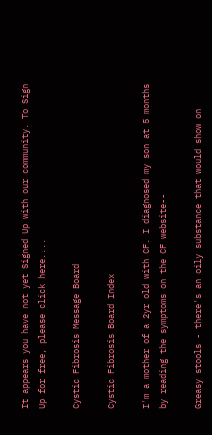It appears you have not yet Signed Up with our community. To Sign Up for free, please click here....

Cystic Fibrosis Message Board

Cystic Fibrosis Board Index

I'm a mother of a 2yr old with CF. I diagnosed my son at 5 months by reading the symptoms on the CF website--

Greasy stools - there's an oily substance that would show on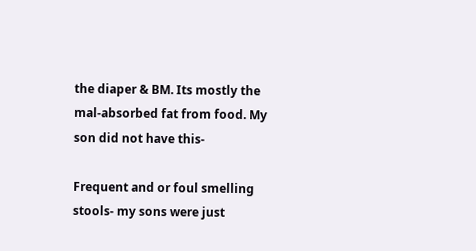the diaper & BM. Its mostly the mal-absorbed fat from food. My son did not have this-

Frequent and or foul smelling stools- my sons were just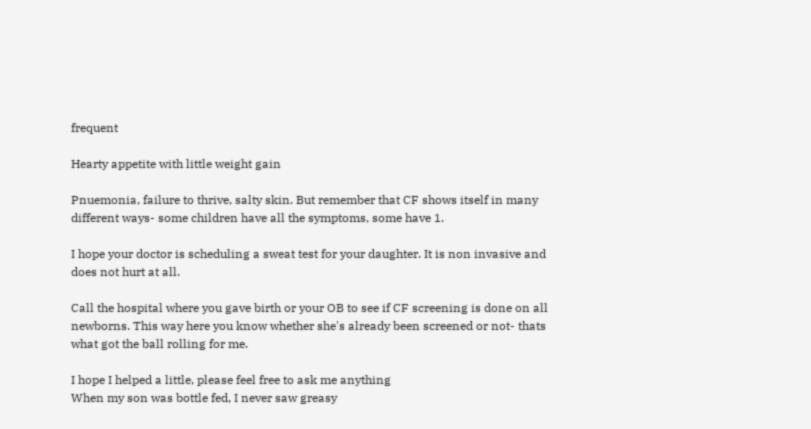frequent

Hearty appetite with little weight gain

Pnuemonia, failure to thrive, salty skin. But remember that CF shows itself in many different ways- some children have all the symptoms, some have 1.

I hope your doctor is scheduling a sweat test for your daughter. It is non invasive and does not hurt at all.

Call the hospital where you gave birth or your OB to see if CF screening is done on all newborns. This way here you know whether she's already been screened or not- thats what got the ball rolling for me.

I hope I helped a little, please feel free to ask me anything
When my son was bottle fed, I never saw greasy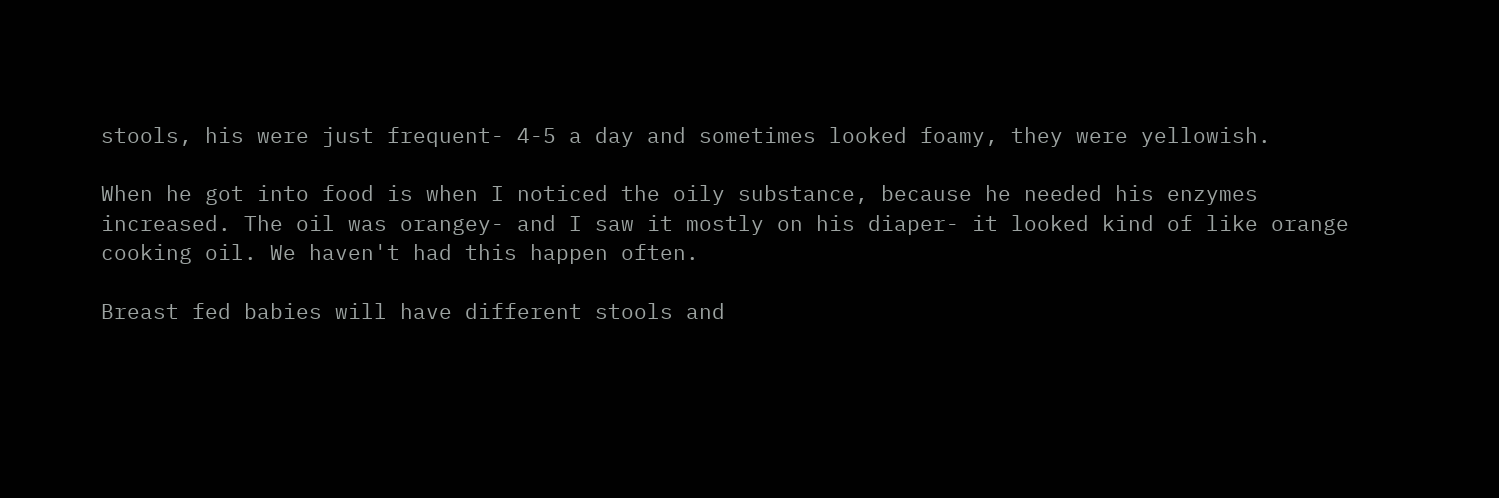stools, his were just frequent- 4-5 a day and sometimes looked foamy, they were yellowish.

When he got into food is when I noticed the oily substance, because he needed his enzymes increased. The oil was orangey- and I saw it mostly on his diaper- it looked kind of like orange cooking oil. We haven't had this happen often.

Breast fed babies will have different stools and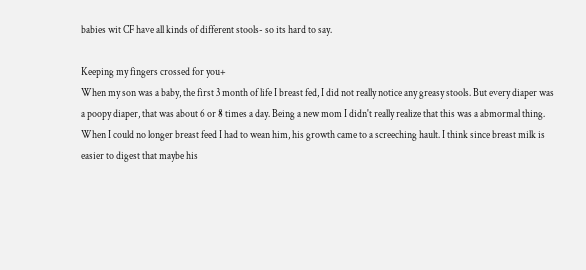babies wit CF have all kinds of different stools- so its hard to say.

Keeping my fingers crossed for you+
When my son was a baby, the first 3 month of life I breast fed, I did not really notice any greasy stools. But every diaper was a poopy diaper, that was about 6 or 8 times a day. Being a new mom I didn't really realize that this was a abmormal thing. When I could no longer breast feed I had to wean him, his growth came to a screeching hault. I think since breast milk is easier to digest that maybe his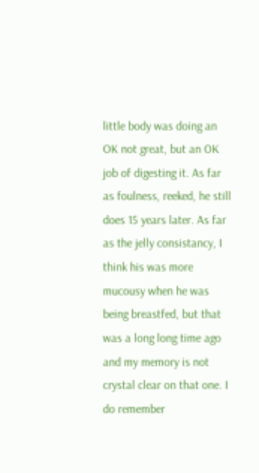little body was doing an OK not great, but an OK job of digesting it. As far as foulness, reeked, he still does 15 years later. As far as the jelly consistancy, I think his was more mucousy when he was being breastfed, but that was a long long time ago and my memory is not crystal clear on that one. I do remember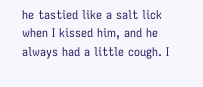he tastied like a salt lick when I kissed him, and he always had a little cough. I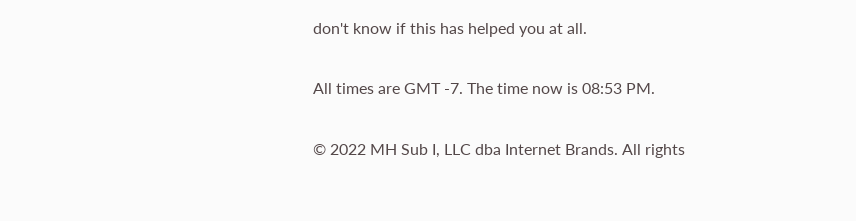don't know if this has helped you at all.

All times are GMT -7. The time now is 08:53 PM.

© 2022 MH Sub I, LLC dba Internet Brands. All rights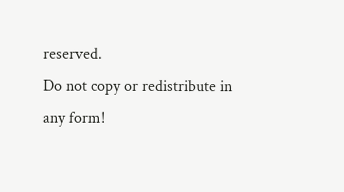reserved.
Do not copy or redistribute in any form!